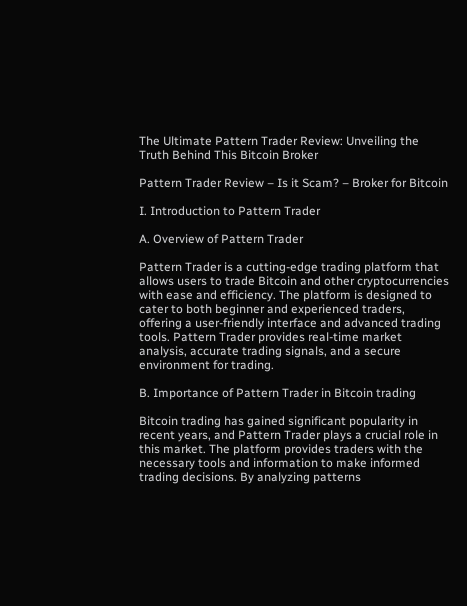The Ultimate Pattern Trader Review: Unveiling the Truth Behind This Bitcoin Broker

Pattern Trader Review – Is it Scam? – Broker for Bitcoin

I. Introduction to Pattern Trader

A. Overview of Pattern Trader

Pattern Trader is a cutting-edge trading platform that allows users to trade Bitcoin and other cryptocurrencies with ease and efficiency. The platform is designed to cater to both beginner and experienced traders, offering a user-friendly interface and advanced trading tools. Pattern Trader provides real-time market analysis, accurate trading signals, and a secure environment for trading.

B. Importance of Pattern Trader in Bitcoin trading

Bitcoin trading has gained significant popularity in recent years, and Pattern Trader plays a crucial role in this market. The platform provides traders with the necessary tools and information to make informed trading decisions. By analyzing patterns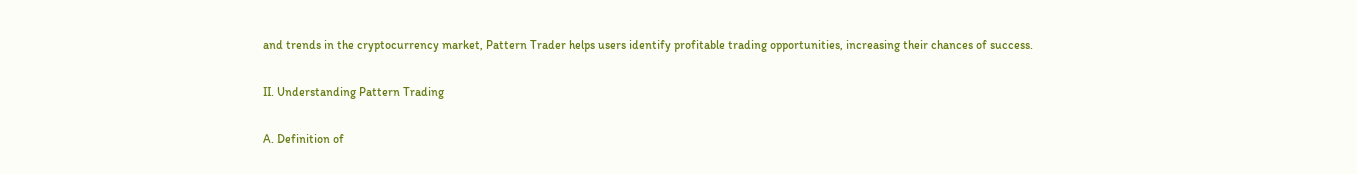and trends in the cryptocurrency market, Pattern Trader helps users identify profitable trading opportunities, increasing their chances of success.

II. Understanding Pattern Trading

A. Definition of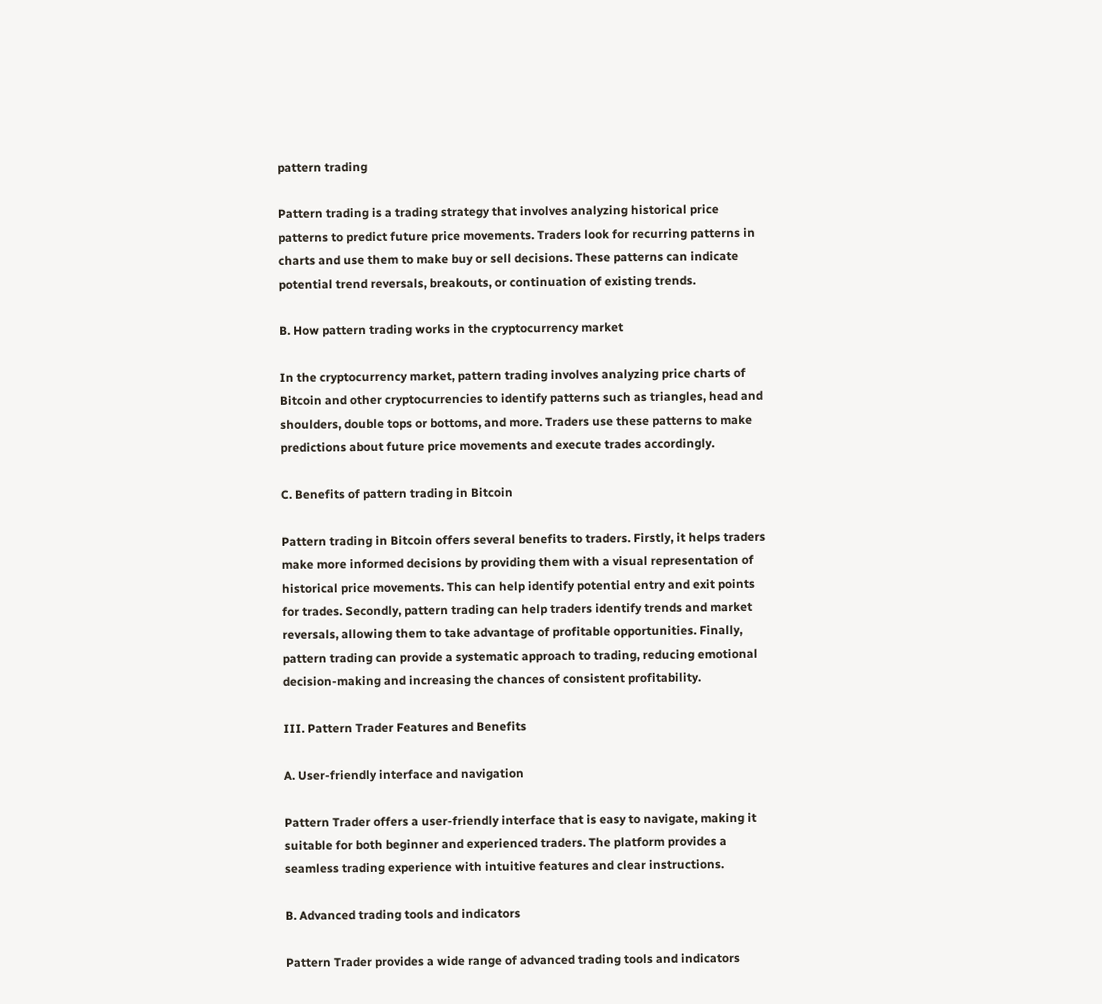pattern trading

Pattern trading is a trading strategy that involves analyzing historical price patterns to predict future price movements. Traders look for recurring patterns in charts and use them to make buy or sell decisions. These patterns can indicate potential trend reversals, breakouts, or continuation of existing trends.

B. How pattern trading works in the cryptocurrency market

In the cryptocurrency market, pattern trading involves analyzing price charts of Bitcoin and other cryptocurrencies to identify patterns such as triangles, head and shoulders, double tops or bottoms, and more. Traders use these patterns to make predictions about future price movements and execute trades accordingly.

C. Benefits of pattern trading in Bitcoin

Pattern trading in Bitcoin offers several benefits to traders. Firstly, it helps traders make more informed decisions by providing them with a visual representation of historical price movements. This can help identify potential entry and exit points for trades. Secondly, pattern trading can help traders identify trends and market reversals, allowing them to take advantage of profitable opportunities. Finally, pattern trading can provide a systematic approach to trading, reducing emotional decision-making and increasing the chances of consistent profitability.

III. Pattern Trader Features and Benefits

A. User-friendly interface and navigation

Pattern Trader offers a user-friendly interface that is easy to navigate, making it suitable for both beginner and experienced traders. The platform provides a seamless trading experience with intuitive features and clear instructions.

B. Advanced trading tools and indicators

Pattern Trader provides a wide range of advanced trading tools and indicators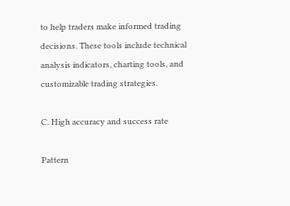to help traders make informed trading decisions. These tools include technical analysis indicators, charting tools, and customizable trading strategies.

C. High accuracy and success rate

Pattern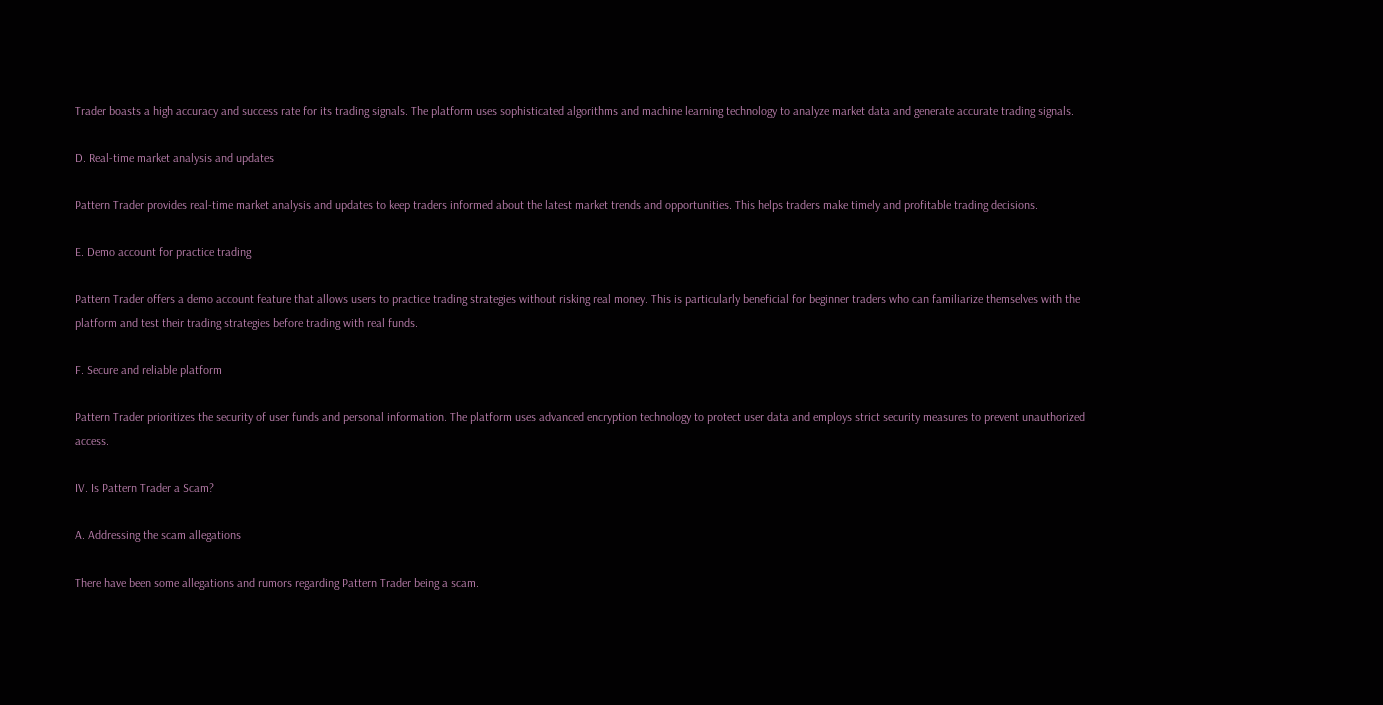Trader boasts a high accuracy and success rate for its trading signals. The platform uses sophisticated algorithms and machine learning technology to analyze market data and generate accurate trading signals.

D. Real-time market analysis and updates

Pattern Trader provides real-time market analysis and updates to keep traders informed about the latest market trends and opportunities. This helps traders make timely and profitable trading decisions.

E. Demo account for practice trading

Pattern Trader offers a demo account feature that allows users to practice trading strategies without risking real money. This is particularly beneficial for beginner traders who can familiarize themselves with the platform and test their trading strategies before trading with real funds.

F. Secure and reliable platform

Pattern Trader prioritizes the security of user funds and personal information. The platform uses advanced encryption technology to protect user data and employs strict security measures to prevent unauthorized access.

IV. Is Pattern Trader a Scam?

A. Addressing the scam allegations

There have been some allegations and rumors regarding Pattern Trader being a scam.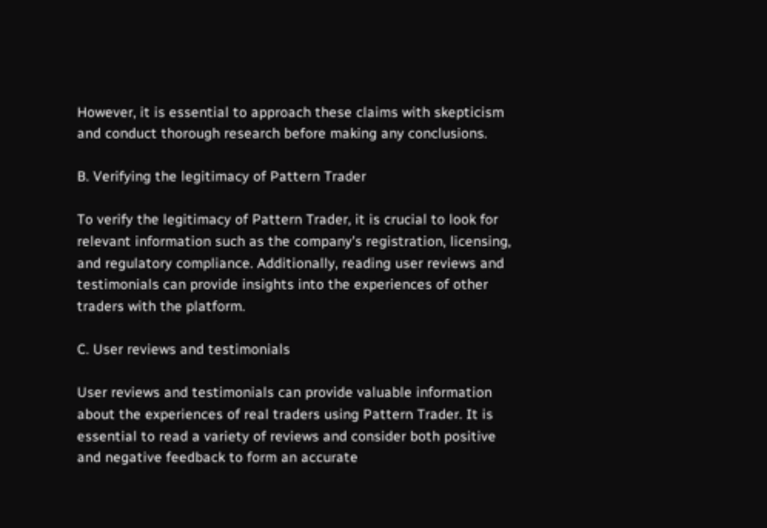However, it is essential to approach these claims with skepticism and conduct thorough research before making any conclusions.

B. Verifying the legitimacy of Pattern Trader

To verify the legitimacy of Pattern Trader, it is crucial to look for relevant information such as the company's registration, licensing, and regulatory compliance. Additionally, reading user reviews and testimonials can provide insights into the experiences of other traders with the platform.

C. User reviews and testimonials

User reviews and testimonials can provide valuable information about the experiences of real traders using Pattern Trader. It is essential to read a variety of reviews and consider both positive and negative feedback to form an accurate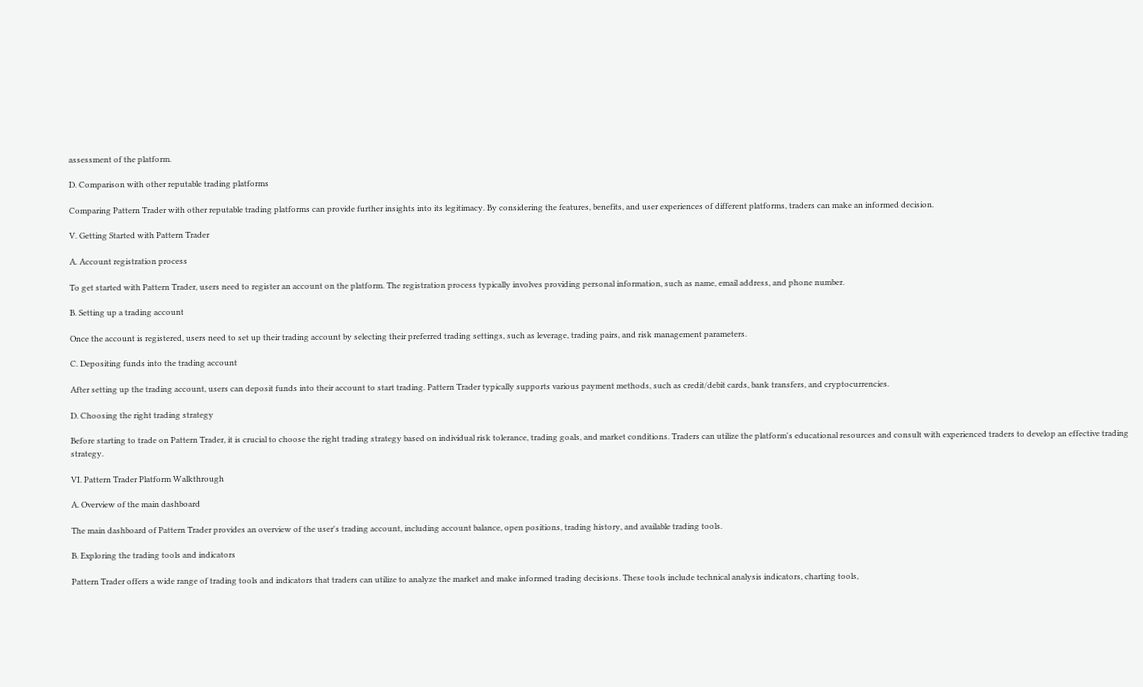assessment of the platform.

D. Comparison with other reputable trading platforms

Comparing Pattern Trader with other reputable trading platforms can provide further insights into its legitimacy. By considering the features, benefits, and user experiences of different platforms, traders can make an informed decision.

V. Getting Started with Pattern Trader

A. Account registration process

To get started with Pattern Trader, users need to register an account on the platform. The registration process typically involves providing personal information, such as name, email address, and phone number.

B. Setting up a trading account

Once the account is registered, users need to set up their trading account by selecting their preferred trading settings, such as leverage, trading pairs, and risk management parameters.

C. Depositing funds into the trading account

After setting up the trading account, users can deposit funds into their account to start trading. Pattern Trader typically supports various payment methods, such as credit/debit cards, bank transfers, and cryptocurrencies.

D. Choosing the right trading strategy

Before starting to trade on Pattern Trader, it is crucial to choose the right trading strategy based on individual risk tolerance, trading goals, and market conditions. Traders can utilize the platform's educational resources and consult with experienced traders to develop an effective trading strategy.

VI. Pattern Trader Platform Walkthrough

A. Overview of the main dashboard

The main dashboard of Pattern Trader provides an overview of the user's trading account, including account balance, open positions, trading history, and available trading tools.

B. Exploring the trading tools and indicators

Pattern Trader offers a wide range of trading tools and indicators that traders can utilize to analyze the market and make informed trading decisions. These tools include technical analysis indicators, charting tools,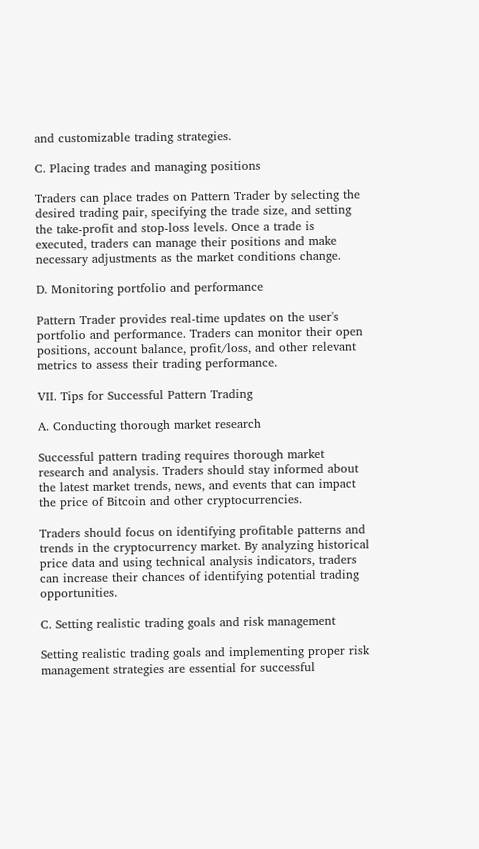and customizable trading strategies.

C. Placing trades and managing positions

Traders can place trades on Pattern Trader by selecting the desired trading pair, specifying the trade size, and setting the take-profit and stop-loss levels. Once a trade is executed, traders can manage their positions and make necessary adjustments as the market conditions change.

D. Monitoring portfolio and performance

Pattern Trader provides real-time updates on the user's portfolio and performance. Traders can monitor their open positions, account balance, profit/loss, and other relevant metrics to assess their trading performance.

VII. Tips for Successful Pattern Trading

A. Conducting thorough market research

Successful pattern trading requires thorough market research and analysis. Traders should stay informed about the latest market trends, news, and events that can impact the price of Bitcoin and other cryptocurrencies.

Traders should focus on identifying profitable patterns and trends in the cryptocurrency market. By analyzing historical price data and using technical analysis indicators, traders can increase their chances of identifying potential trading opportunities.

C. Setting realistic trading goals and risk management

Setting realistic trading goals and implementing proper risk management strategies are essential for successful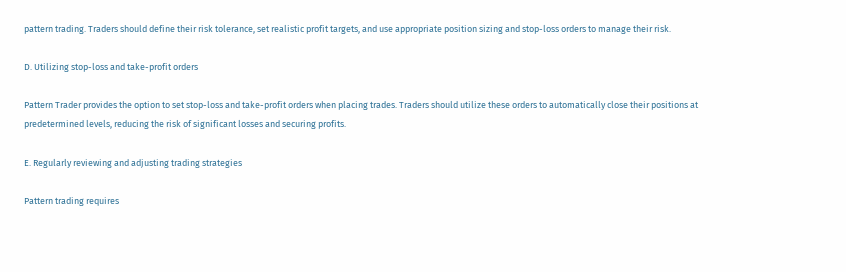pattern trading. Traders should define their risk tolerance, set realistic profit targets, and use appropriate position sizing and stop-loss orders to manage their risk.

D. Utilizing stop-loss and take-profit orders

Pattern Trader provides the option to set stop-loss and take-profit orders when placing trades. Traders should utilize these orders to automatically close their positions at predetermined levels, reducing the risk of significant losses and securing profits.

E. Regularly reviewing and adjusting trading strategies

Pattern trading requires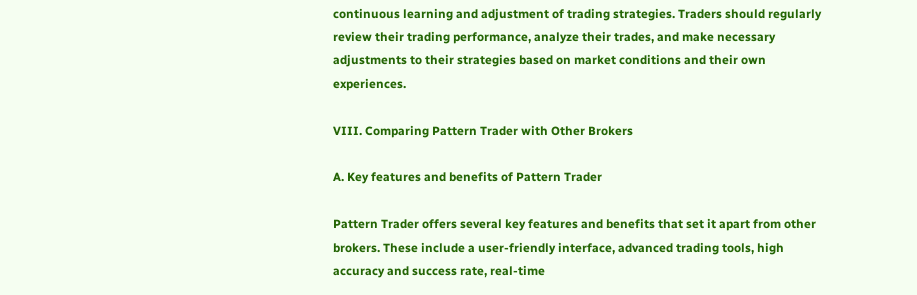continuous learning and adjustment of trading strategies. Traders should regularly review their trading performance, analyze their trades, and make necessary adjustments to their strategies based on market conditions and their own experiences.

VIII. Comparing Pattern Trader with Other Brokers

A. Key features and benefits of Pattern Trader

Pattern Trader offers several key features and benefits that set it apart from other brokers. These include a user-friendly interface, advanced trading tools, high accuracy and success rate, real-time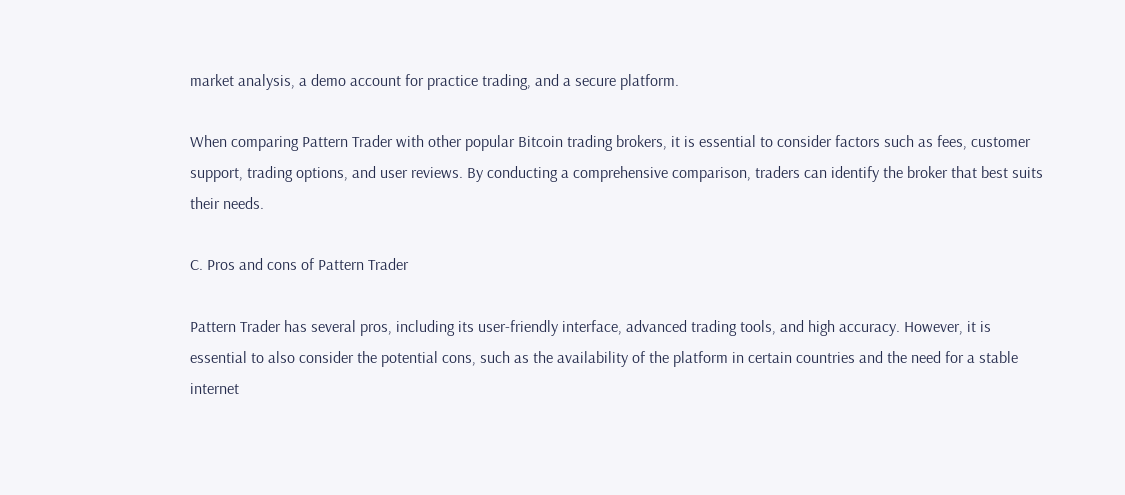market analysis, a demo account for practice trading, and a secure platform.

When comparing Pattern Trader with other popular Bitcoin trading brokers, it is essential to consider factors such as fees, customer support, trading options, and user reviews. By conducting a comprehensive comparison, traders can identify the broker that best suits their needs.

C. Pros and cons of Pattern Trader

Pattern Trader has several pros, including its user-friendly interface, advanced trading tools, and high accuracy. However, it is essential to also consider the potential cons, such as the availability of the platform in certain countries and the need for a stable internet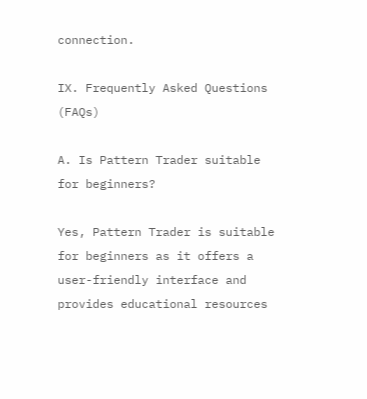connection.

IX. Frequently Asked Questions (FAQs)

A. Is Pattern Trader suitable for beginners?

Yes, Pattern Trader is suitable for beginners as it offers a user-friendly interface and provides educational resources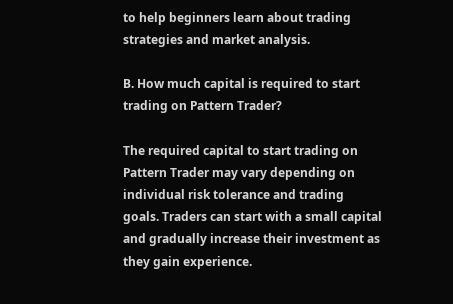to help beginners learn about trading strategies and market analysis.

B. How much capital is required to start trading on Pattern Trader?

The required capital to start trading on Pattern Trader may vary depending on individual risk tolerance and trading goals. Traders can start with a small capital and gradually increase their investment as they gain experience.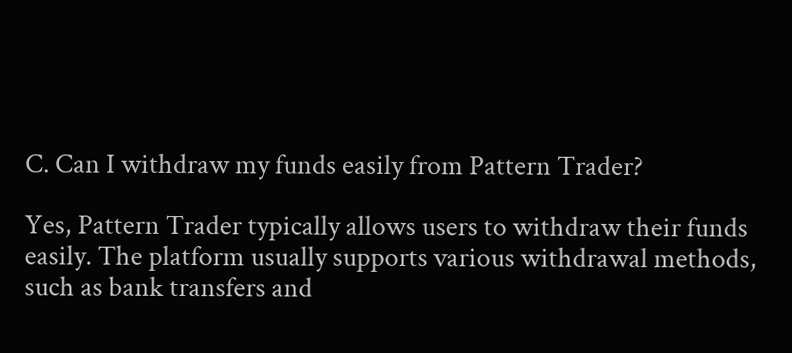C. Can I withdraw my funds easily from Pattern Trader?

Yes, Pattern Trader typically allows users to withdraw their funds easily. The platform usually supports various withdrawal methods, such as bank transfers and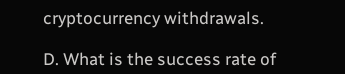cryptocurrency withdrawals.

D. What is the success rate of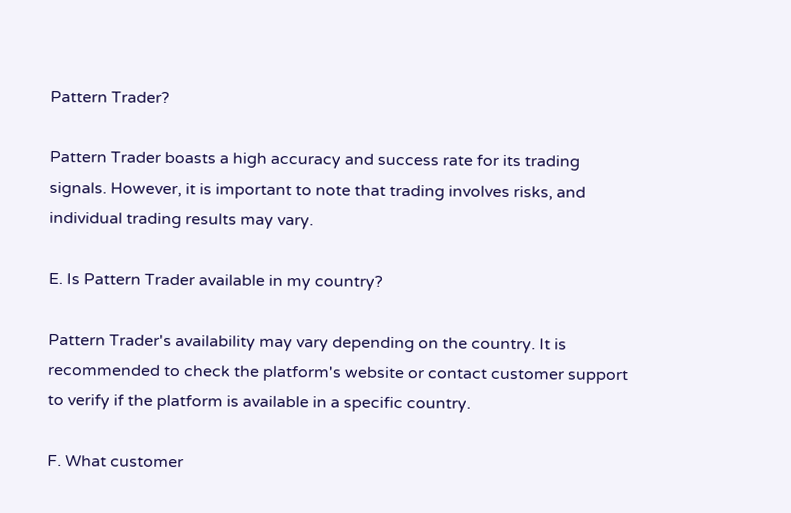Pattern Trader?

Pattern Trader boasts a high accuracy and success rate for its trading signals. However, it is important to note that trading involves risks, and individual trading results may vary.

E. Is Pattern Trader available in my country?

Pattern Trader's availability may vary depending on the country. It is recommended to check the platform's website or contact customer support to verify if the platform is available in a specific country.

F. What customer